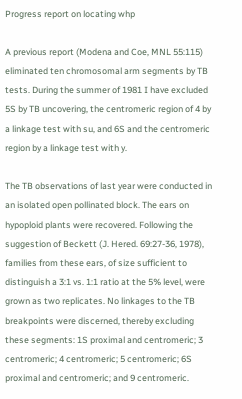Progress report on locating whp

A previous report (Modena and Coe, MNL 55:115) eliminated ten chromosomal arm segments by TB tests. During the summer of 1981 I have excluded 5S by TB uncovering, the centromeric region of 4 by a linkage test with su, and 6S and the centromeric region by a linkage test with y.

The TB observations of last year were conducted in an isolated open pollinated block. The ears on hypoploid plants were recovered. Following the suggestion of Beckett (J. Hered. 69:27-36, 1978), families from these ears, of size sufficient to distinguish a 3:1 vs. 1:1 ratio at the 5% level, were grown as two replicates. No linkages to the TB breakpoints were discerned, thereby excluding these segments: 1S proximal and centromeric; 3 centromeric; 4 centromeric; 5 centromeric; 6S proximal and centromeric; and 9 centromeric.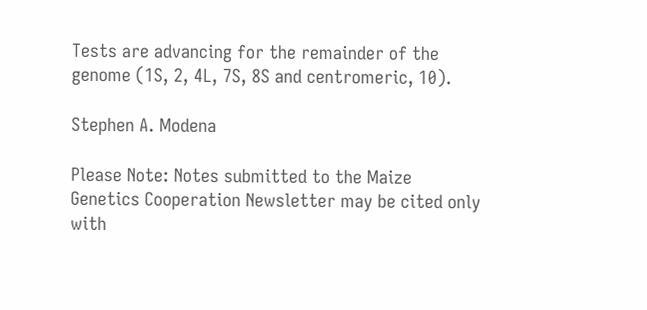Tests are advancing for the remainder of the genome (1S, 2, 4L, 7S, 8S and centromeric, 10).

Stephen A. Modena

Please Note: Notes submitted to the Maize Genetics Cooperation Newsletter may be cited only with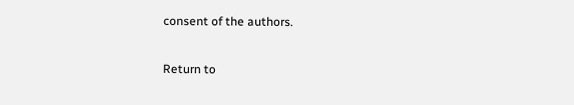consent of the authors.

Return to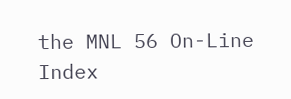the MNL 56 On-Line Index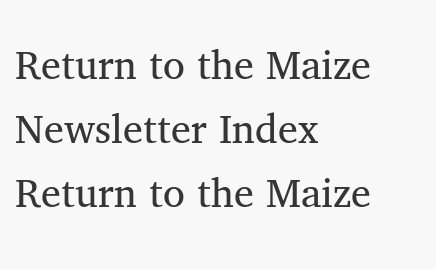Return to the Maize Newsletter Index
Return to the Maize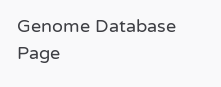Genome Database Page